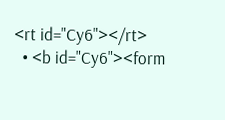<rt id="Cy6"></rt>
  • <b id="Cy6"><form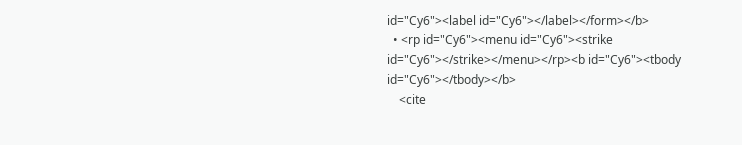id="Cy6"><label id="Cy6"></label></form></b>
  • <rp id="Cy6"><menu id="Cy6"><strike id="Cy6"></strike></menu></rp><b id="Cy6"><tbody id="Cy6"></tbody></b>
    <cite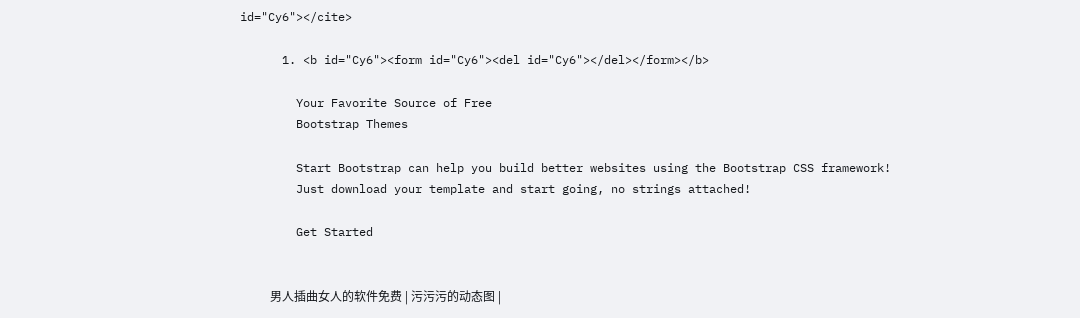id="Cy6"></cite>

      1. <b id="Cy6"><form id="Cy6"><del id="Cy6"></del></form></b>

        Your Favorite Source of Free
        Bootstrap Themes

        Start Bootstrap can help you build better websites using the Bootstrap CSS framework!
        Just download your template and start going, no strings attached!

        Get Started


          男人插曲女人的软件免费 | 污污污的动态图 |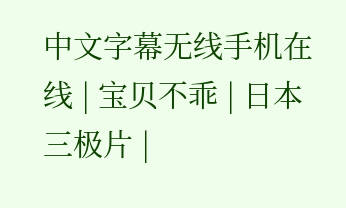中文字幕无线手机在线 | 宝贝不乖 | 日本三极片 |